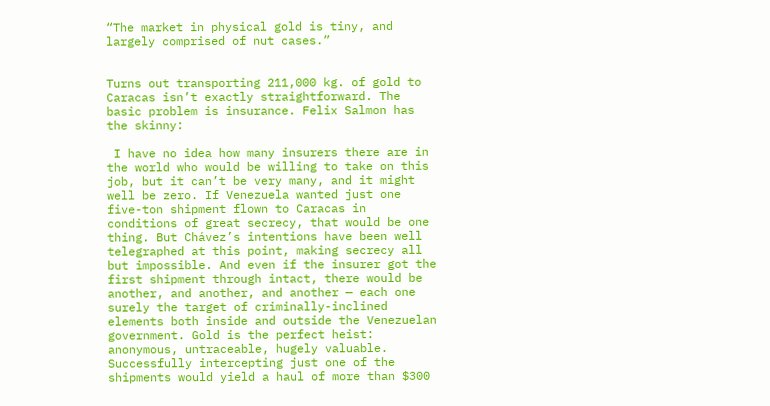“The market in physical gold is tiny, and largely comprised of nut cases.”


Turns out transporting 211,000 kg. of gold to Caracas isn’t exactly straightforward. The basic problem is insurance. Felix Salmon has the skinny:

 I have no idea how many insurers there are in the world who would be willing to take on this job, but it can’t be very many, and it might well be zero. If Venezuela wanted just one five-ton shipment flown to Caracas in conditions of great secrecy, that would be one thing. But Chávez’s intentions have been well telegraphed at this point, making secrecy all but impossible. And even if the insurer got the first shipment through intact, there would be another, and another, and another — each one surely the target of criminally-inclined elements both inside and outside the Venezuelan government. Gold is the perfect heist: anonymous, untraceable, hugely valuable. Successfully intercepting just one of the shipments would yield a haul of more than $300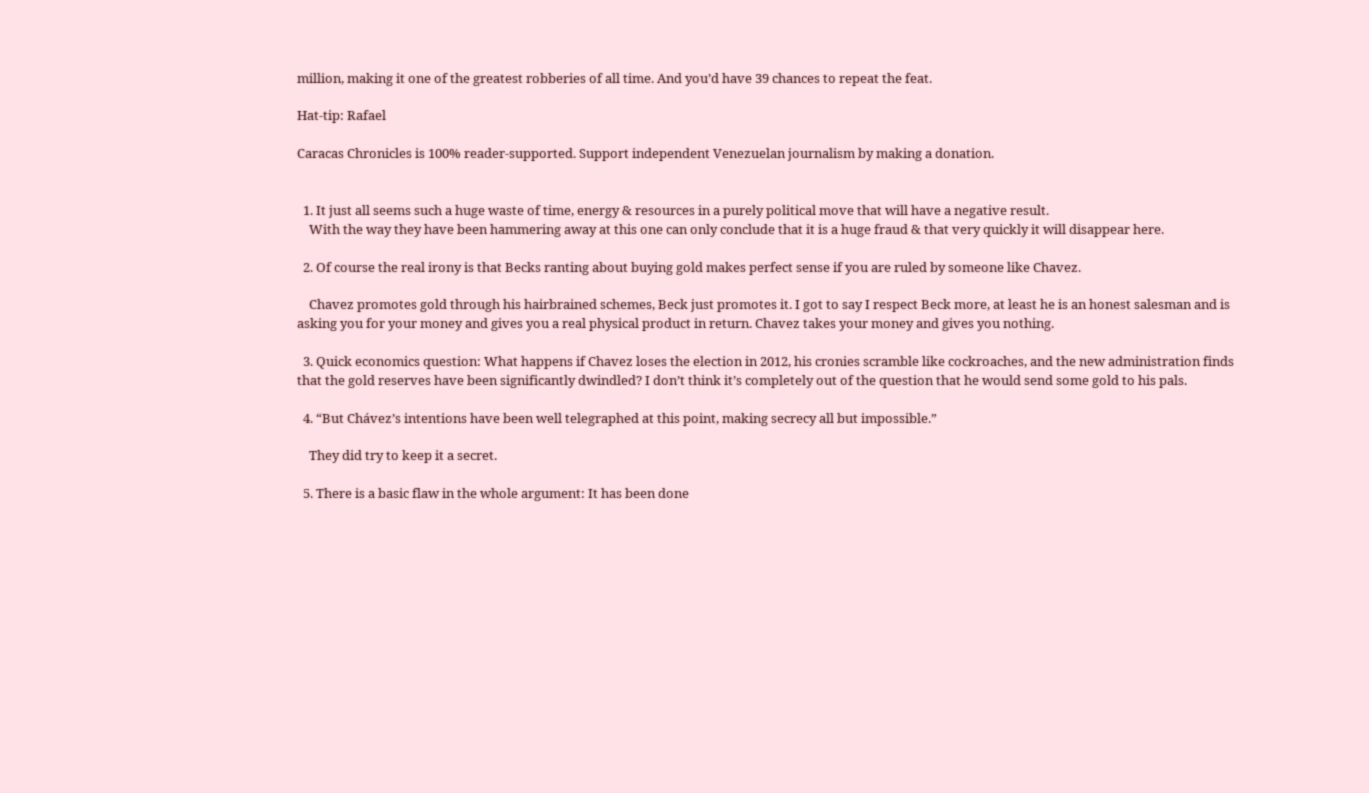million, making it one of the greatest robberies of all time. And you’d have 39 chances to repeat the feat.

Hat-tip: Rafael

Caracas Chronicles is 100% reader-supported. Support independent Venezuelan journalism by making a donation.


  1. It just all seems such a huge waste of time, energy & resources in a purely political move that will have a negative result.
    With the way they have been hammering away at this one can only conclude that it is a huge fraud & that very quickly it will disappear here.

  2. Of course the real irony is that Becks ranting about buying gold makes perfect sense if you are ruled by someone like Chavez.

    Chavez promotes gold through his hairbrained schemes, Beck just promotes it. I got to say I respect Beck more, at least he is an honest salesman and is asking you for your money and gives you a real physical product in return. Chavez takes your money and gives you nothing.

  3. Quick economics question: What happens if Chavez loses the election in 2012, his cronies scramble like cockroaches, and the new administration finds that the gold reserves have been significantly dwindled? I don’t think it’s completely out of the question that he would send some gold to his pals.

  4. “But Chávez’s intentions have been well telegraphed at this point, making secrecy all but impossible.”

    They did try to keep it a secret.

  5. There is a basic flaw in the whole argument: It has been done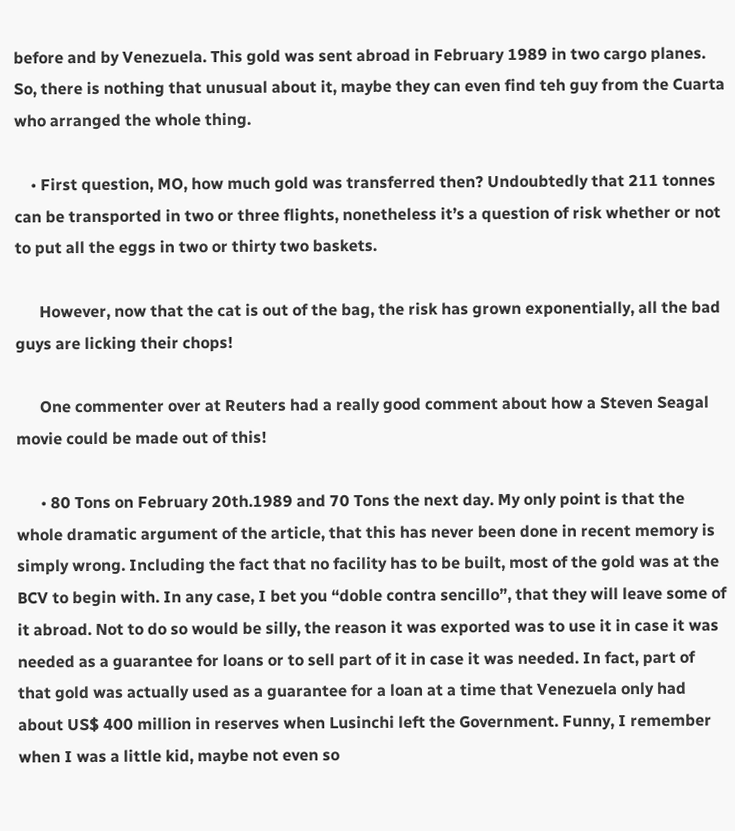before and by Venezuela. This gold was sent abroad in February 1989 in two cargo planes. So, there is nothing that unusual about it, maybe they can even find teh guy from the Cuarta who arranged the whole thing.

    • First question, MO, how much gold was transferred then? Undoubtedly that 211 tonnes can be transported in two or three flights, nonetheless it’s a question of risk whether or not to put all the eggs in two or thirty two baskets.

      However, now that the cat is out of the bag, the risk has grown exponentially, all the bad guys are licking their chops!

      One commenter over at Reuters had a really good comment about how a Steven Seagal movie could be made out of this!

      • 80 Tons on February 20th.1989 and 70 Tons the next day. My only point is that the whole dramatic argument of the article, that this has never been done in recent memory is simply wrong. Including the fact that no facility has to be built, most of the gold was at the BCV to begin with. In any case, I bet you “doble contra sencillo”, that they will leave some of it abroad. Not to do so would be silly, the reason it was exported was to use it in case it was needed as a guarantee for loans or to sell part of it in case it was needed. In fact, part of that gold was actually used as a guarantee for a loan at a time that Venezuela only had about US$ 400 million in reserves when Lusinchi left the Government. Funny, I remember when I was a little kid, maybe not even so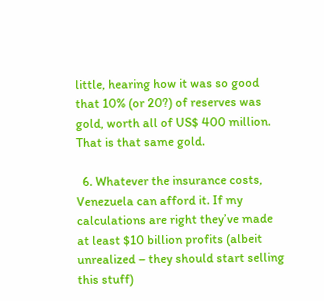little, hearing how it was so good that 10% (or 20?) of reserves was gold, worth all of US$ 400 million. That is that same gold.

  6. Whatever the insurance costs, Venezuela can afford it. If my calculations are right they’ve made at least $10 billion profits (albeit unrealized – they should start selling this stuff)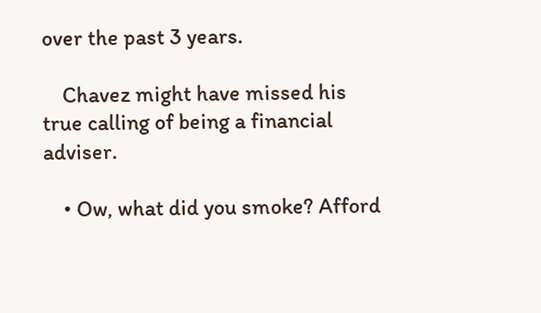over the past 3 years.

    Chavez might have missed his true calling of being a financial adviser.

    • Ow, what did you smoke? Afford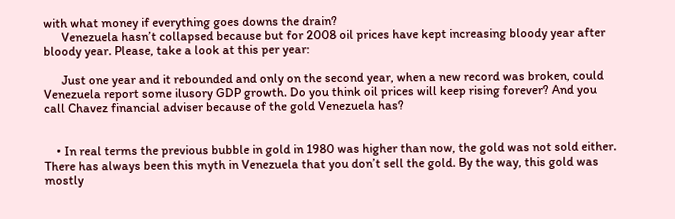with what money if everything goes downs the drain?
      Venezuela hasn’t collapsed because but for 2008 oil prices have kept increasing bloody year after bloody year. Please, take a look at this per year:

      Just one year and it rebounded and only on the second year, when a new record was broken, could Venezuela report some ilusory GDP growth. Do you think oil prices will keep rising forever? And you call Chavez financial adviser because of the gold Venezuela has?


    • In real terms the previous bubble in gold in 1980 was higher than now, the gold was not sold either. There has always been this myth in Venezuela that you don’t sell the gold. By the way, this gold was mostly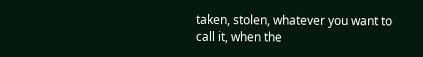taken, stolen, whatever you want to call it, when the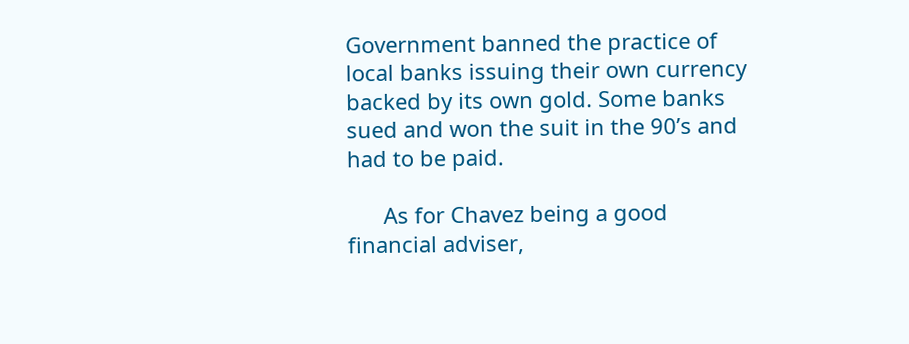Government banned the practice of local banks issuing their own currency backed by its own gold. Some banks sued and won the suit in the 90’s and had to be paid.

      As for Chavez being a good financial adviser,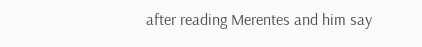after reading Merentes and him say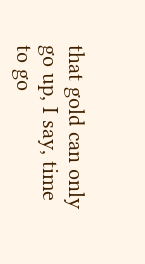that gold can only go up, I say, time to go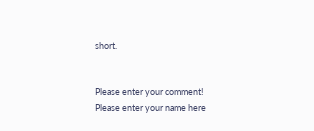short.


Please enter your comment!
Please enter your name here